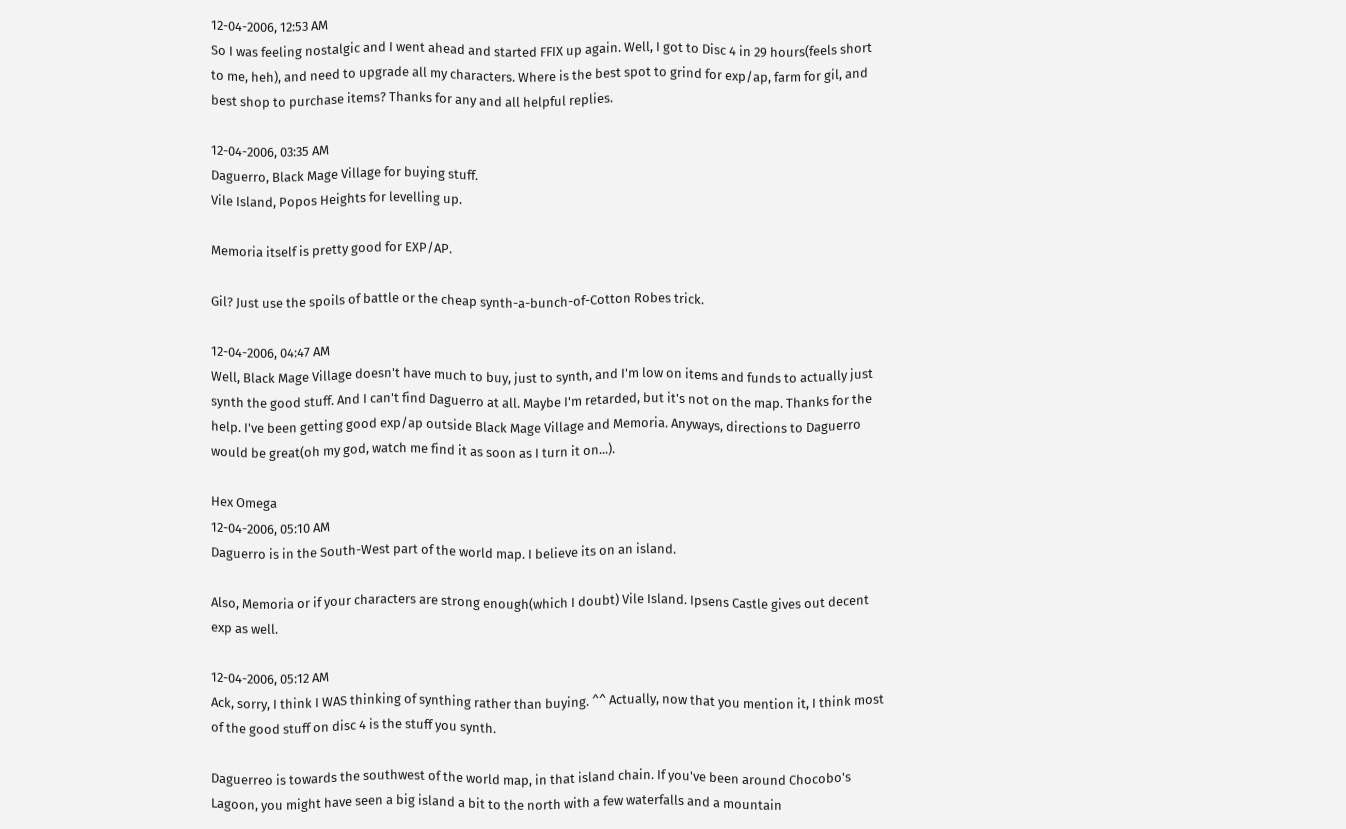12-04-2006, 12:53 AM
So I was feeling nostalgic and I went ahead and started FFIX up again. Well, I got to Disc 4 in 29 hours(feels short to me, heh), and need to upgrade all my characters. Where is the best spot to grind for exp/ap, farm for gil, and best shop to purchase items? Thanks for any and all helpful replies.

12-04-2006, 03:35 AM
Daguerro, Black Mage Village for buying stuff.
Vile Island, Popos Heights for levelling up.

Memoria itself is pretty good for EXP/AP.

Gil? Just use the spoils of battle or the cheap synth-a-bunch-of-Cotton Robes trick.

12-04-2006, 04:47 AM
Well, Black Mage Village doesn't have much to buy, just to synth, and I'm low on items and funds to actually just synth the good stuff. And I can't find Daguerro at all. Maybe I'm retarded, but it's not on the map. Thanks for the help. I've been getting good exp/ap outside Black Mage Village and Memoria. Anyways, directions to Daguerro would be great(oh my god, watch me find it as soon as I turn it on...).

Hex Omega
12-04-2006, 05:10 AM
Daguerro is in the South-West part of the world map. I believe its on an island.

Also, Memoria or if your characters are strong enough(which I doubt) Vile Island. Ipsens Castle gives out decent exp as well.

12-04-2006, 05:12 AM
Ack, sorry, I think I WAS thinking of synthing rather than buying. ^^ Actually, now that you mention it, I think most of the good stuff on disc 4 is the stuff you synth.

Daguerreo is towards the southwest of the world map, in that island chain. If you've been around Chocobo's Lagoon, you might have seen a big island a bit to the north with a few waterfalls and a mountain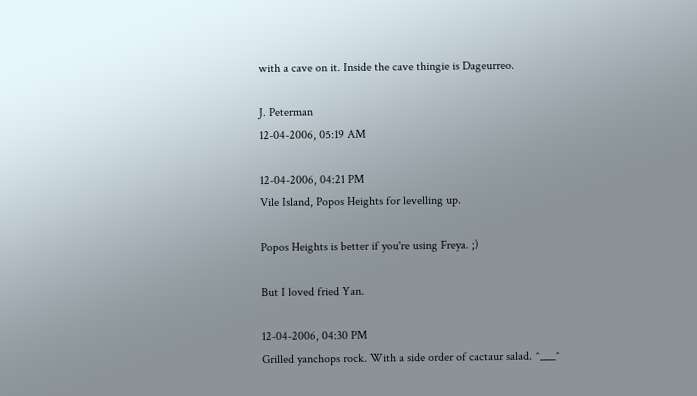with a cave on it. Inside the cave thingie is Dageurreo.

J. Peterman
12-04-2006, 05:19 AM

12-04-2006, 04:21 PM
Vile Island, Popos Heights for levelling up.

Popos Heights is better if you're using Freya. ;)

But I loved fried Yan.

12-04-2006, 04:30 PM
Grilled yanchops rock. With a side order of cactaur salad. ^___^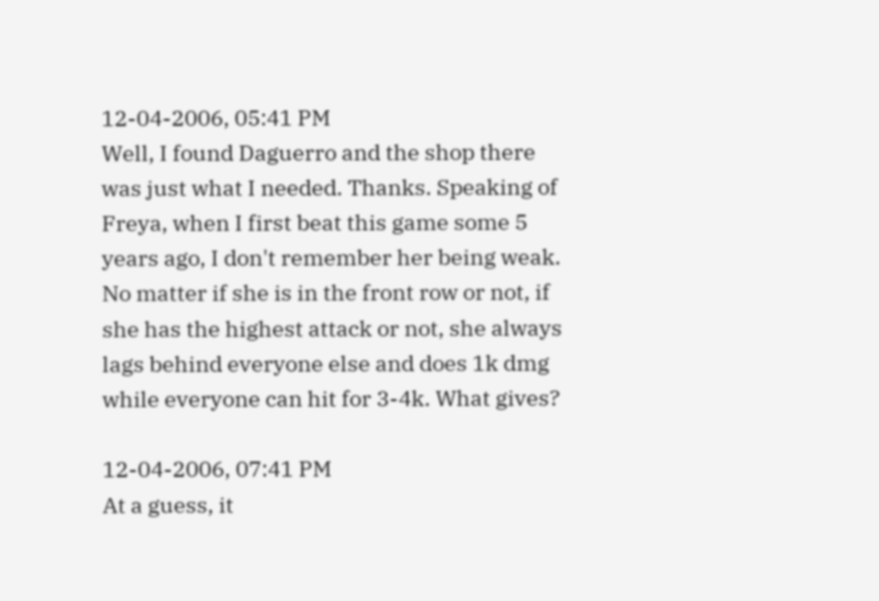12-04-2006, 05:41 PM
Well, I found Daguerro and the shop there was just what I needed. Thanks. Speaking of Freya, when I first beat this game some 5 years ago, I don't remember her being weak. No matter if she is in the front row or not, if she has the highest attack or not, she always lags behind everyone else and does 1k dmg while everyone can hit for 3-4k. What gives?

12-04-2006, 07:41 PM
At a guess, it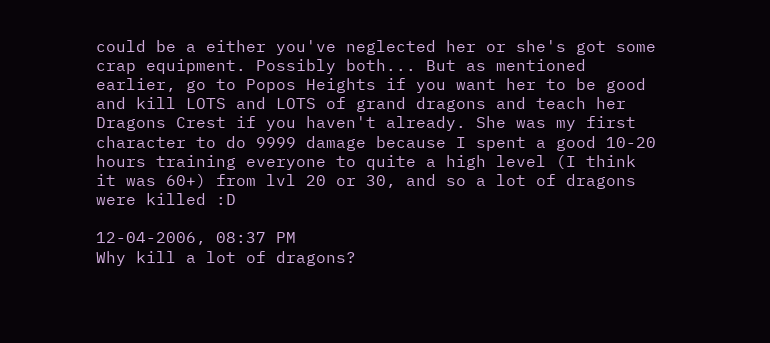could be a either you've neglected her or she's got some crap equipment. Possibly both... But as mentioned earlier, go to Popos Heights if you want her to be good and kill LOTS and LOTS of grand dragons and teach her Dragons Crest if you haven't already. She was my first character to do 9999 damage because I spent a good 10-20 hours training everyone to quite a high level (I think it was 60+) from lvl 20 or 30, and so a lot of dragons were killed :D

12-04-2006, 08:37 PM
Why kill a lot of dragons?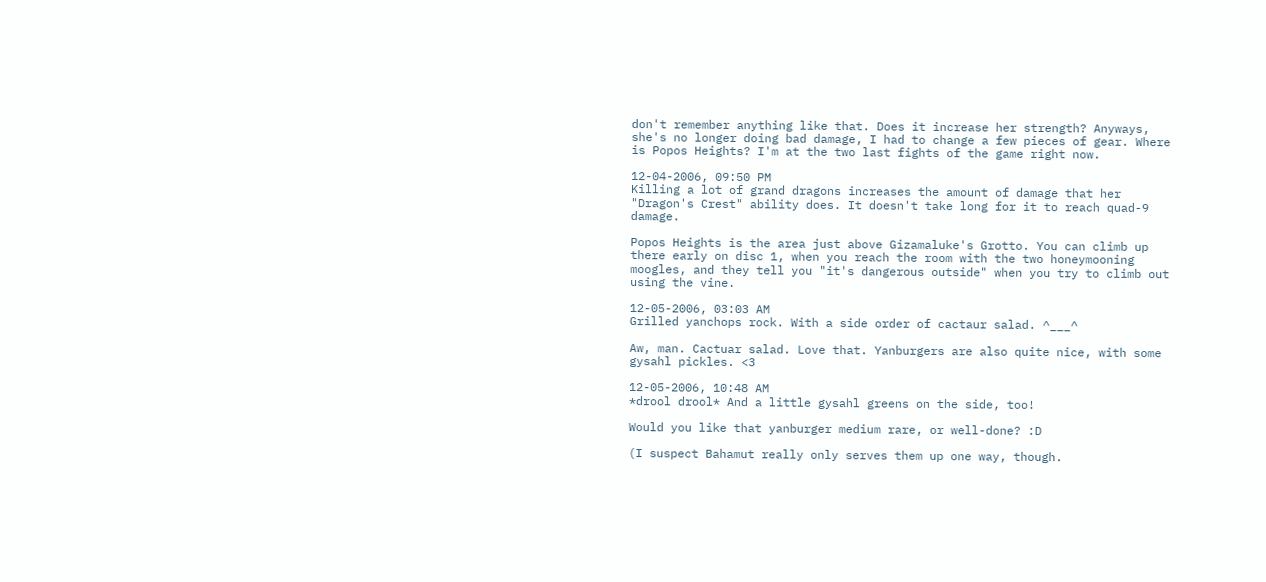don't remember anything like that. Does it increase her strength? Anyways, she's no longer doing bad damage, I had to change a few pieces of gear. Where is Popos Heights? I'm at the two last fights of the game right now.

12-04-2006, 09:50 PM
Killing a lot of grand dragons increases the amount of damage that her "Dragon's Crest" ability does. It doesn't take long for it to reach quad-9 damage.

Popos Heights is the area just above Gizamaluke's Grotto. You can climb up there early on disc 1, when you reach the room with the two honeymooning moogles, and they tell you "it's dangerous outside" when you try to climb out using the vine.

12-05-2006, 03:03 AM
Grilled yanchops rock. With a side order of cactaur salad. ^___^

Aw, man. Cactuar salad. Love that. Yanburgers are also quite nice, with some gysahl pickles. <3

12-05-2006, 10:48 AM
*drool drool* And a little gysahl greens on the side, too!

Would you like that yanburger medium rare, or well-done? :D

(I suspect Bahamut really only serves them up one way, though.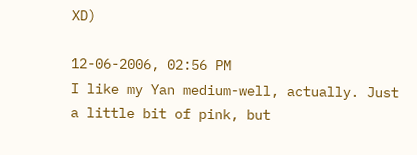XD)

12-06-2006, 02:56 PM
I like my Yan medium-well, actually. Just a little bit of pink, but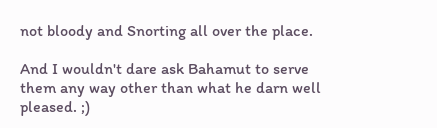not bloody and Snorting all over the place.

And I wouldn't dare ask Bahamut to serve them any way other than what he darn well pleased. ;)